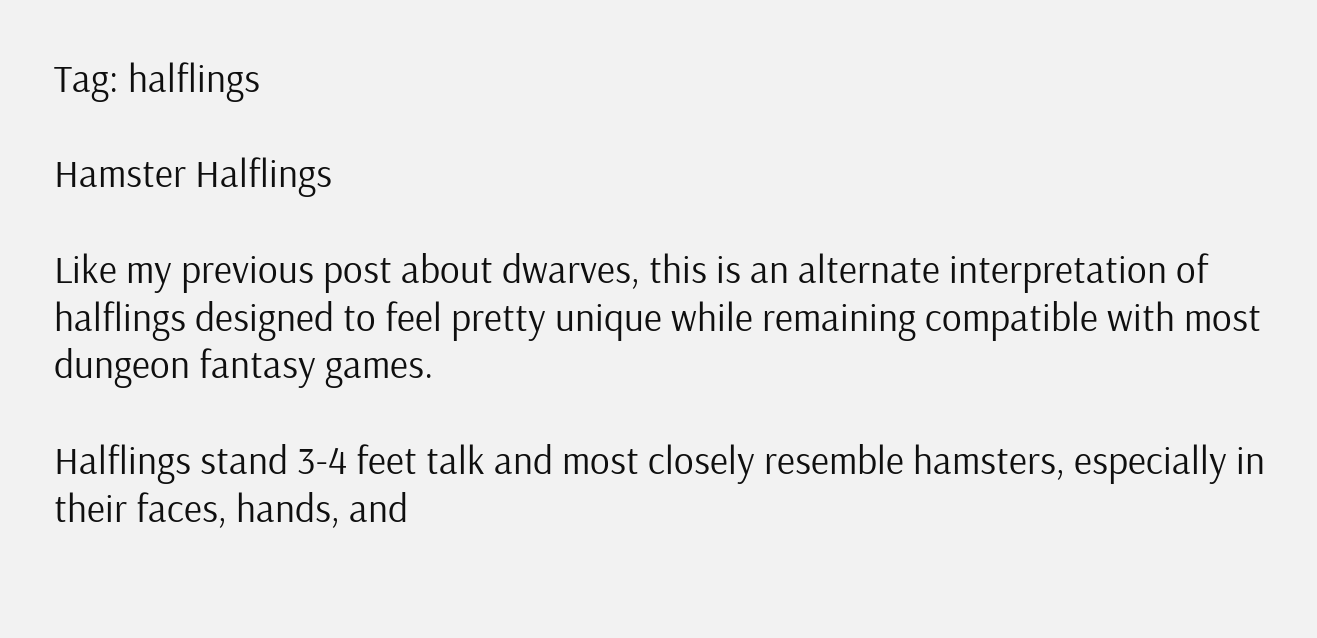Tag: halflings

Hamster Halflings

Like my previous post about dwarves, this is an alternate interpretation of halflings designed to feel pretty unique while remaining compatible with most dungeon fantasy games.

Halflings stand 3-4 feet talk and most closely resemble hamsters, especially in their faces, hands, and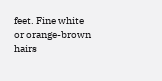feet. Fine white or orange-brown hairs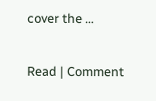cover the …

Read | Comment